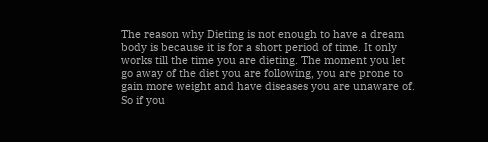The reason why Dieting is not enough to have a dream body is because it is for a short period of time. It only works till the time you are dieting. The moment you let go away of the diet you are following, you are prone to gain more weight and have diseases you are unaware of. So if you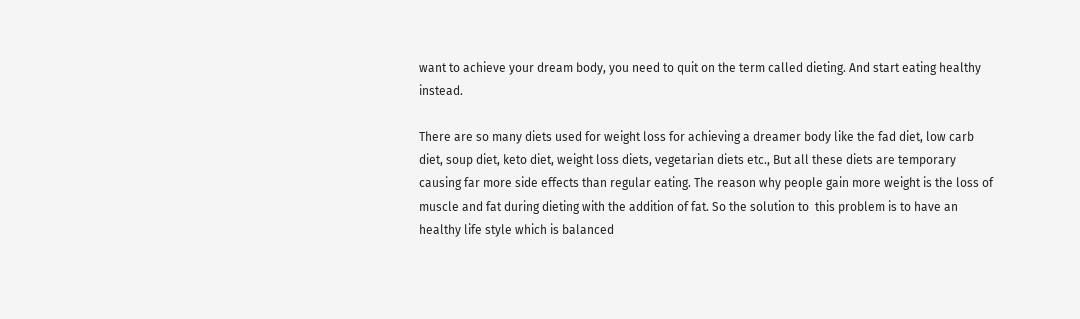want to achieve your dream body, you need to quit on the term called dieting. And start eating healthy instead.

There are so many diets used for weight loss for achieving a dreamer body like the fad diet, low carb diet, soup diet, keto diet, weight loss diets, vegetarian diets etc., But all these diets are temporary causing far more side effects than regular eating. The reason why people gain more weight is the loss of muscle and fat during dieting with the addition of fat. So the solution to  this problem is to have an healthy life style which is balanced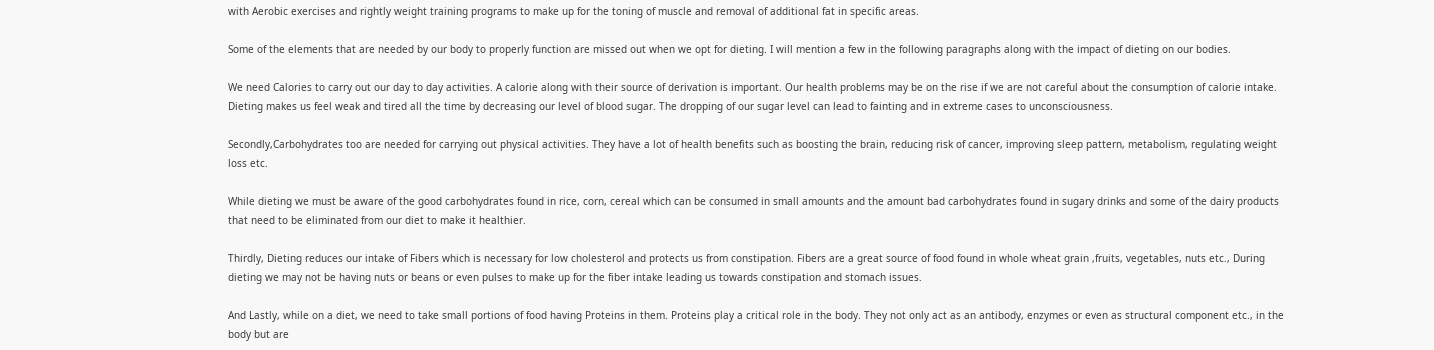with Aerobic exercises and rightly weight training programs to make up for the toning of muscle and removal of additional fat in specific areas.

Some of the elements that are needed by our body to properly function are missed out when we opt for dieting. I will mention a few in the following paragraphs along with the impact of dieting on our bodies.

We need Calories to carry out our day to day activities. A calorie along with their source of derivation is important. Our health problems may be on the rise if we are not careful about the consumption of calorie intake. Dieting makes us feel weak and tired all the time by decreasing our level of blood sugar. The dropping of our sugar level can lead to fainting and in extreme cases to unconsciousness.

Secondly,Carbohydrates too are needed for carrying out physical activities. They have a lot of health benefits such as boosting the brain, reducing risk of cancer, improving sleep pattern, metabolism, regulating weight loss etc.

While dieting we must be aware of the good carbohydrates found in rice, corn, cereal which can be consumed in small amounts and the amount bad carbohydrates found in sugary drinks and some of the dairy products that need to be eliminated from our diet to make it healthier.

Thirdly, Dieting reduces our intake of Fibers which is necessary for low cholesterol and protects us from constipation. Fibers are a great source of food found in whole wheat grain ,fruits, vegetables, nuts etc., During dieting we may not be having nuts or beans or even pulses to make up for the fiber intake leading us towards constipation and stomach issues.

And Lastly, while on a diet, we need to take small portions of food having Proteins in them. Proteins play a critical role in the body. They not only act as an antibody, enzymes or even as structural component etc., in the body but are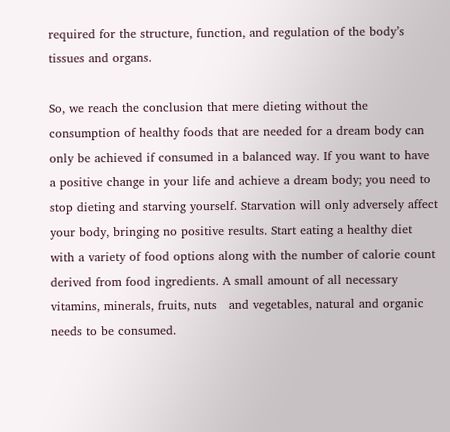required for the structure, function, and regulation of the body’s tissues and organs.

So, we reach the conclusion that mere dieting without the consumption of healthy foods that are needed for a dream body can only be achieved if consumed in a balanced way. If you want to have a positive change in your life and achieve a dream body; you need to stop dieting and starving yourself. Starvation will only adversely affect your body, bringing no positive results. Start eating a healthy diet with a variety of food options along with the number of calorie count derived from food ingredients. A small amount of all necessary vitamins, minerals, fruits, nuts   and vegetables, natural and organic needs to be consumed.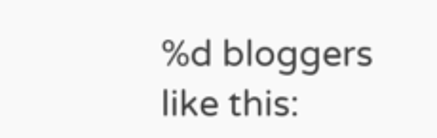%d bloggers like this: